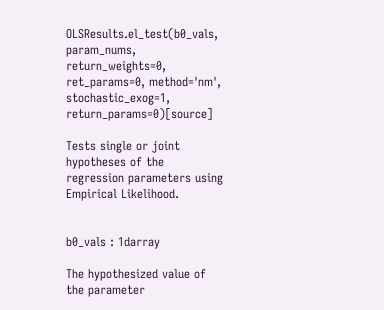OLSResults.el_test(b0_vals, param_nums, return_weights=0, ret_params=0, method='nm', stochastic_exog=1, return_params=0)[source]

Tests single or joint hypotheses of the regression parameters using Empirical Likelihood.


b0_vals : 1darray

The hypothesized value of the parameter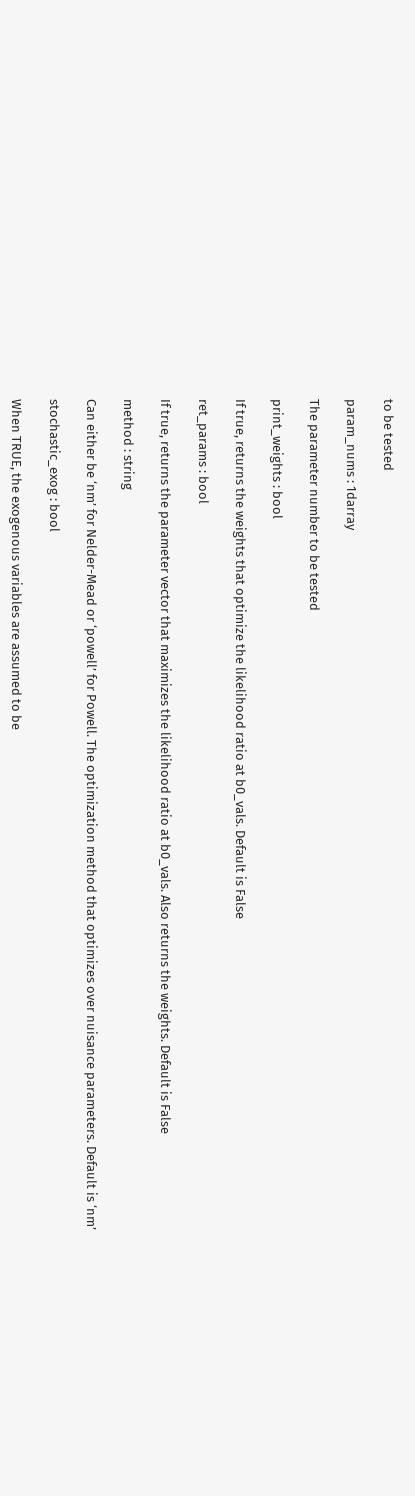to be tested

param_nums : 1darray

The parameter number to be tested

print_weights : bool

If true, returns the weights that optimize the likelihood ratio at b0_vals. Default is False

ret_params : bool

If true, returns the parameter vector that maximizes the likelihood ratio at b0_vals. Also returns the weights. Default is False

method : string

Can either be ‘nm’ for Nelder-Mead or ‘powell’ for Powell. The optimization method that optimizes over nuisance parameters. Default is ‘nm’

stochastic_exog : bool

When TRUE, the exogenous variables are assumed to be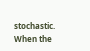stochastic. When the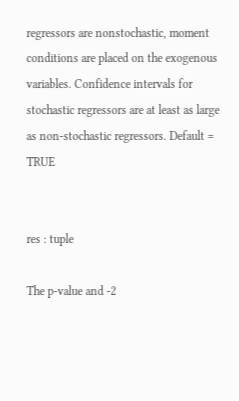regressors are nonstochastic, moment conditions are placed on the exogenous variables. Confidence intervals for stochastic regressors are at least as large as non-stochastic regressors. Default = TRUE


res : tuple

The p-value and -2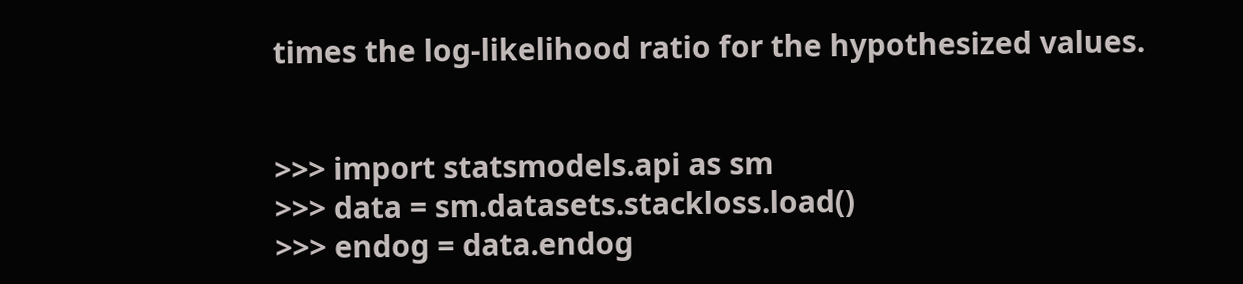times the log-likelihood ratio for the hypothesized values.


>>> import statsmodels.api as sm
>>> data = sm.datasets.stackloss.load()
>>> endog = data.endog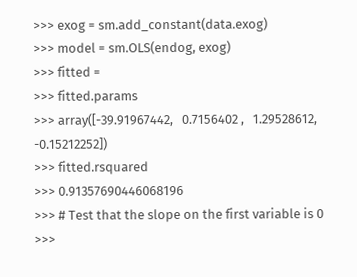>>> exog = sm.add_constant(data.exog)
>>> model = sm.OLS(endog, exog)
>>> fitted =
>>> fitted.params
>>> array([-39.91967442,   0.7156402 ,   1.29528612,  -0.15212252])
>>> fitted.rsquared
>>> 0.91357690446068196
>>> # Test that the slope on the first variable is 0
>>>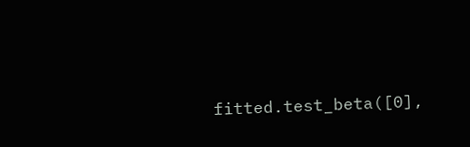fitted.test_beta([0],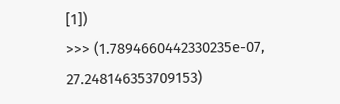[1])
>>> (1.7894660442330235e-07, 27.248146353709153)